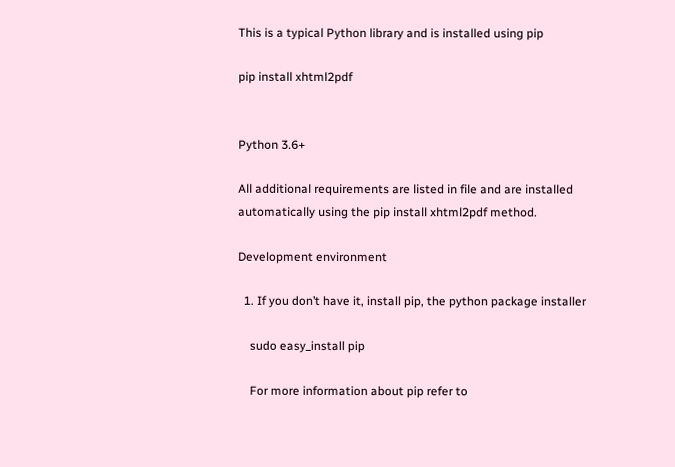This is a typical Python library and is installed using pip

pip install xhtml2pdf


Python 3.6+

All additional requirements are listed in file and are installed automatically using the pip install xhtml2pdf method.

Development environment

  1. If you don’t have it, install pip, the python package installer

    sudo easy_install pip

    For more information about pip refer to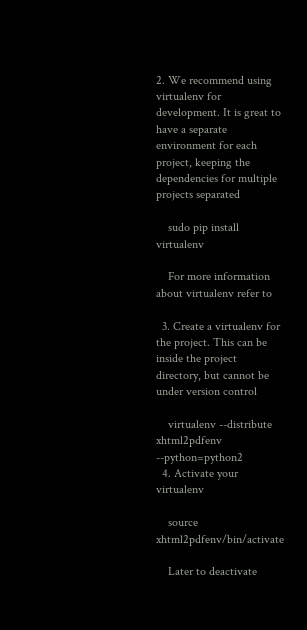2. We recommend using virtualenv for development. It is great to have a separate environment for each project, keeping the dependencies for multiple projects separated

    sudo pip install virtualenv

    For more information about virtualenv refer to

  3. Create a virtualenv for the project. This can be inside the project directory, but cannot be under version control

    virtualenv --distribute xhtml2pdfenv --python=python2
  4. Activate your virtualenv

    source xhtml2pdfenv/bin/activate

    Later to deactivate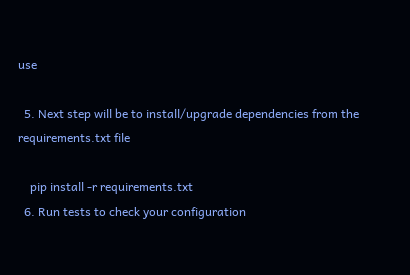use

  5. Next step will be to install/upgrade dependencies from the requirements.txt file

    pip install -r requirements.txt
  6. Run tests to check your configuration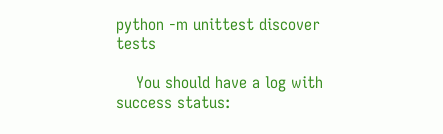python -m unittest discover tests

    You should have a log with success status: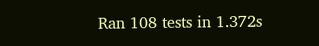Ran 108 tests in 1.372s